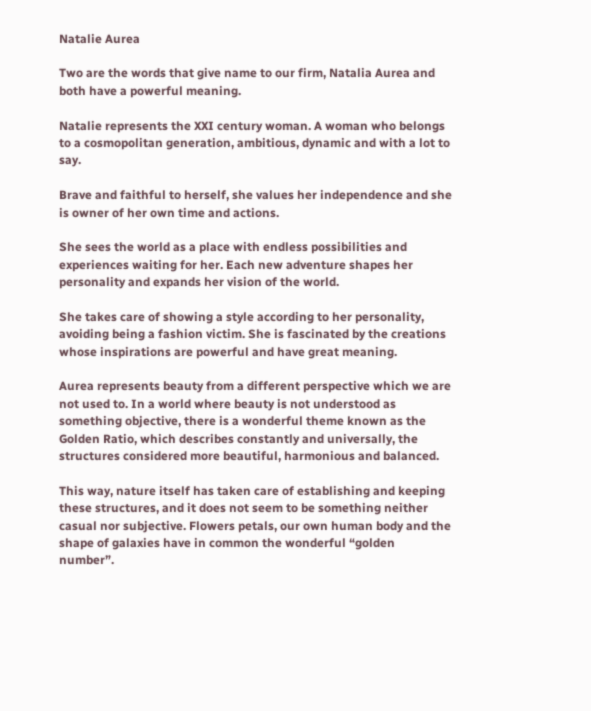Natalie Aurea

Two are the words that give name to our firm, Natalia Aurea and both have a powerful meaning.

Natalie represents the XXI century woman. A woman who belongs to a cosmopolitan generation, ambitious, dynamic and with a lot to say.

Brave and faithful to herself, she values her independence and she is owner of her own time and actions.

She sees the world as a place with endless possibilities and experiences waiting for her. Each new adventure shapes her personality and expands her vision of the world.

She takes care of showing a style according to her personality, avoiding being a fashion victim. She is fascinated by the creations whose inspirations are powerful and have great meaning.

Aurea represents beauty from a different perspective which we are not used to. In a world where beauty is not understood as something objective, there is a wonderful theme known as the Golden Ratio, which describes constantly and universally, the structures considered more beautiful, harmonious and balanced.

This way, nature itself has taken care of establishing and keeping these structures, and it does not seem to be something neither casual nor subjective. Flowers petals, our own human body and the shape of galaxies have in common the wonderful “golden number”.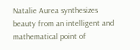Natalie Aurea synthesizes beauty from an intelligent and mathematical point of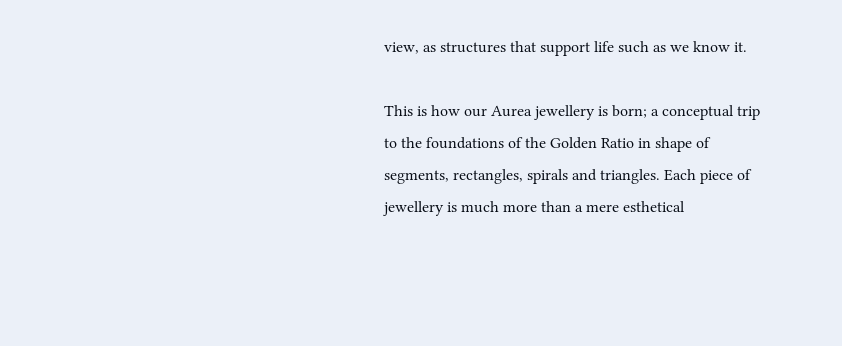view, as structures that support life such as we know it.

This is how our Aurea jewellery is born; a conceptual trip to the foundations of the Golden Ratio in shape of segments, rectangles, spirals and triangles. Each piece of jewellery is much more than a mere esthetical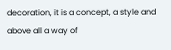decoration, it is a concept, a style and above all a way of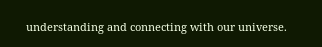understanding and connecting with our universe.